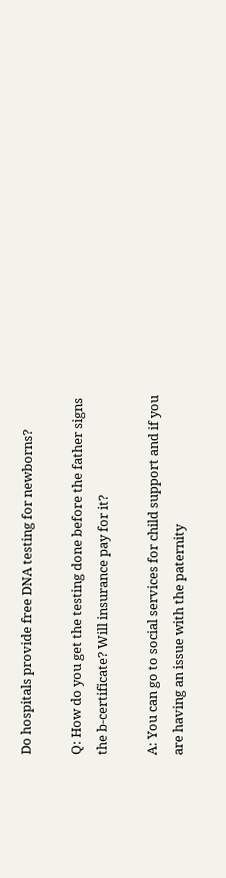Do hospitals provide free DNA testing for newborns?

Q: How do you get the testing done before the father signs the b-certificate? Will insurance pay for it?

A: You can go to social services for child support and if you are having an issue with the paternity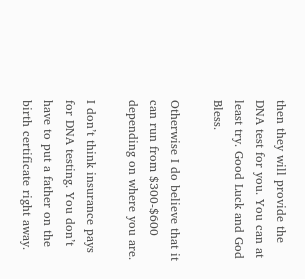then they will provide the DNA test for you. You can at least try. Good Luck and God Bless.

Otherwise I do believe that it can run from $300-$600 depending on where you are.

I don’t think insurance pays for DNA testing. You don’t have to put a father on the birth certificate right away.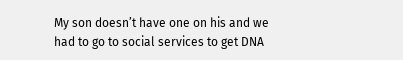My son doesn’t have one on his and we had to go to social services to get DNA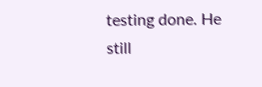testing done. He still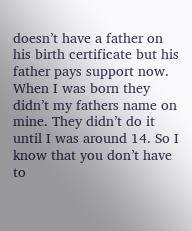doesn’t have a father on his birth certificate but his father pays support now.
When I was born they didn’t my fathers name on mine. They didn’t do it until I was around 14. So I know that you don’t have to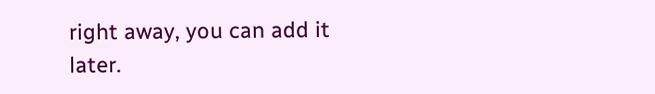right away, you can add it later.